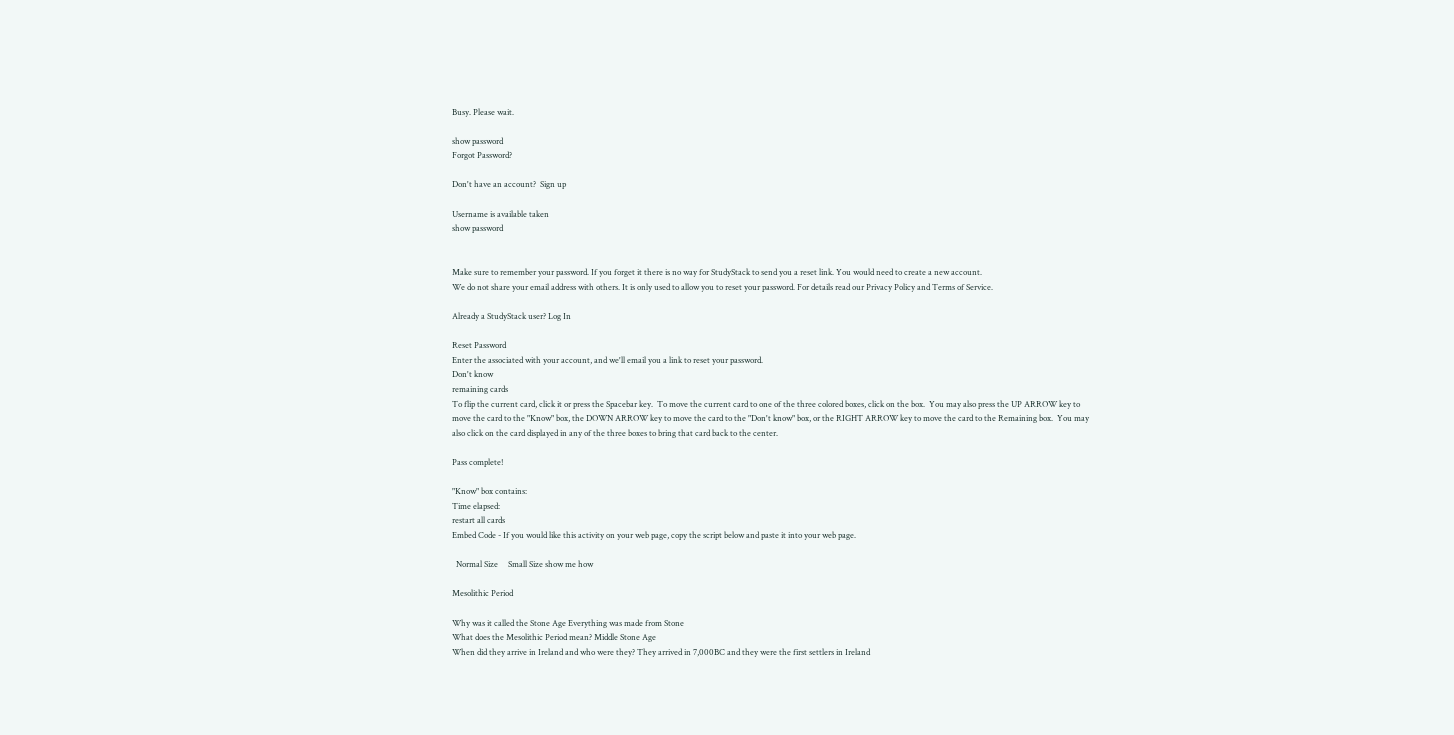Busy. Please wait.

show password
Forgot Password?

Don't have an account?  Sign up

Username is available taken
show password


Make sure to remember your password. If you forget it there is no way for StudyStack to send you a reset link. You would need to create a new account.
We do not share your email address with others. It is only used to allow you to reset your password. For details read our Privacy Policy and Terms of Service.

Already a StudyStack user? Log In

Reset Password
Enter the associated with your account, and we'll email you a link to reset your password.
Don't know
remaining cards
To flip the current card, click it or press the Spacebar key.  To move the current card to one of the three colored boxes, click on the box.  You may also press the UP ARROW key to move the card to the "Know" box, the DOWN ARROW key to move the card to the "Don't know" box, or the RIGHT ARROW key to move the card to the Remaining box.  You may also click on the card displayed in any of the three boxes to bring that card back to the center.

Pass complete!

"Know" box contains:
Time elapsed:
restart all cards
Embed Code - If you would like this activity on your web page, copy the script below and paste it into your web page.

  Normal Size     Small Size show me how

Mesolithic Period

Why was it called the Stone Age Everything was made from Stone
What does the Mesolithic Period mean? Middle Stone Age
When did they arrive in Ireland and who were they? They arrived in 7,000BC and they were the first settlers in Ireland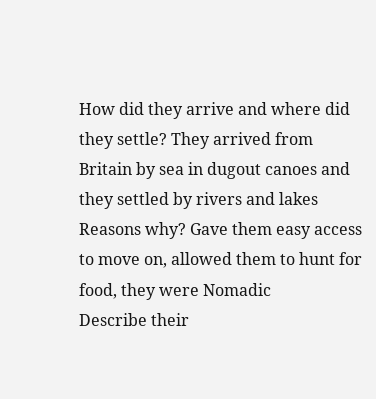How did they arrive and where did they settle? They arrived from Britain by sea in dugout canoes and they settled by rivers and lakes
Reasons why? Gave them easy access to move on, allowed them to hunt for food, they were Nomadic
Describe their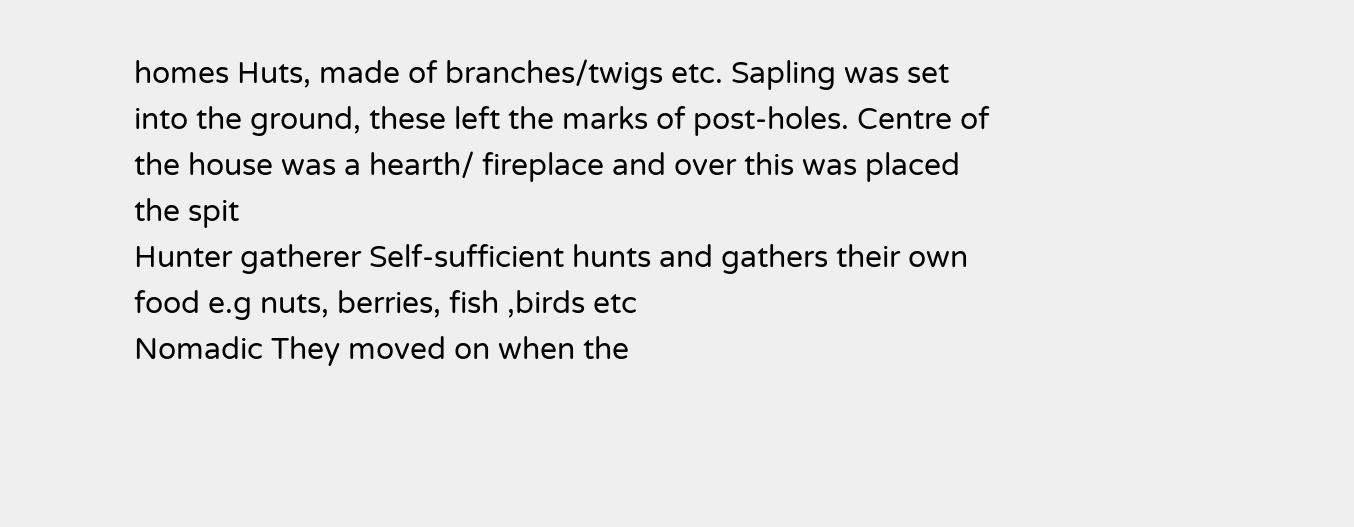homes Huts, made of branches/twigs etc. Sapling was set into the ground, these left the marks of post-holes. Centre of the house was a hearth/ fireplace and over this was placed the spit
Hunter gatherer Self-sufficient hunts and gathers their own food e.g nuts, berries, fish ,birds etc
Nomadic They moved on when the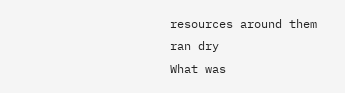resources around them ran dry
What was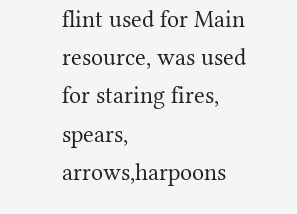flint used for Main resource, was used for staring fires, spears, arrows,harpoons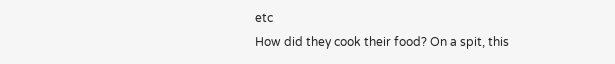etc
How did they cook their food? On a spit, this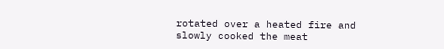rotated over a heated fire and slowly cooked the meat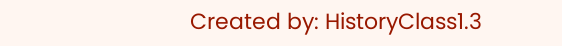Created by: HistoryClass1.3